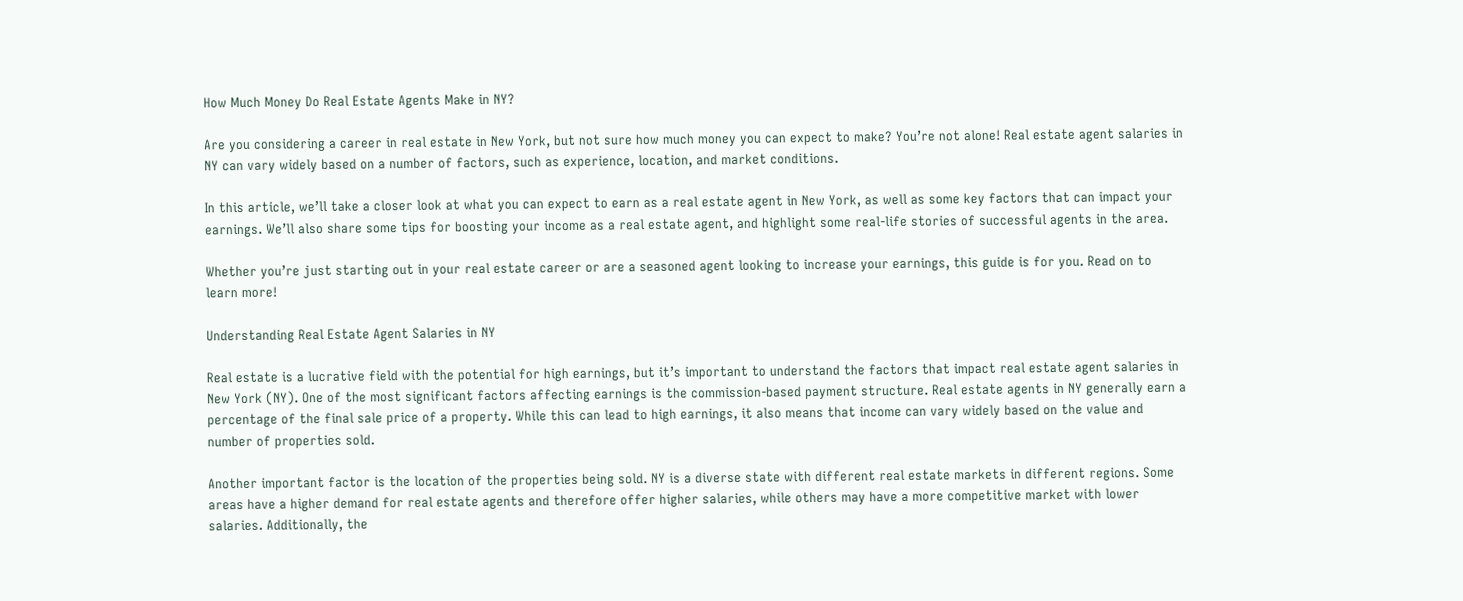How Much Money Do Real Estate Agents Make in NY?

Are you considering a career in real estate in New York, but not sure how much money you can expect to make? You’re not alone! Real estate agent salaries in NY can vary widely based on a number of factors, such as experience, location, and market conditions.

In this article, we’ll take a closer look at what you can expect to earn as a real estate agent in New York, as well as some key factors that can impact your earnings. We’ll also share some tips for boosting your income as a real estate agent, and highlight some real-life stories of successful agents in the area.

Whether you’re just starting out in your real estate career or are a seasoned agent looking to increase your earnings, this guide is for you. Read on to learn more!

Understanding Real Estate Agent Salaries in NY

Real estate is a lucrative field with the potential for high earnings, but it’s important to understand the factors that impact real estate agent salaries in New York (NY). One of the most significant factors affecting earnings is the commission-based payment structure. Real estate agents in NY generally earn a percentage of the final sale price of a property. While this can lead to high earnings, it also means that income can vary widely based on the value and number of properties sold.

Another important factor is the location of the properties being sold. NY is a diverse state with different real estate markets in different regions. Some areas have a higher demand for real estate agents and therefore offer higher salaries, while others may have a more competitive market with lower salaries. Additionally, the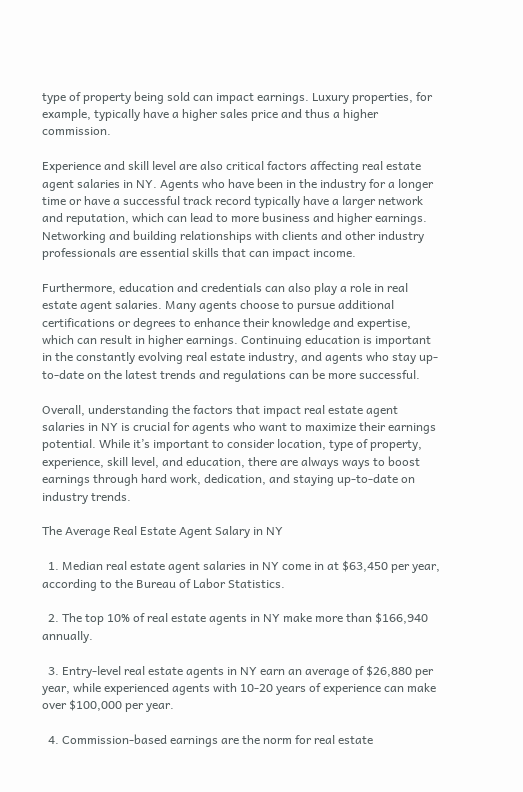type of property being sold can impact earnings. Luxury properties, for example, typically have a higher sales price and thus a higher commission.

Experience and skill level are also critical factors affecting real estate agent salaries in NY. Agents who have been in the industry for a longer time or have a successful track record typically have a larger network and reputation, which can lead to more business and higher earnings. Networking and building relationships with clients and other industry professionals are essential skills that can impact income.

Furthermore, education and credentials can also play a role in real estate agent salaries. Many agents choose to pursue additional certifications or degrees to enhance their knowledge and expertise, which can result in higher earnings. Continuing education is important in the constantly evolving real estate industry, and agents who stay up-to-date on the latest trends and regulations can be more successful.

Overall, understanding the factors that impact real estate agent salaries in NY is crucial for agents who want to maximize their earnings potential. While it’s important to consider location, type of property, experience, skill level, and education, there are always ways to boost earnings through hard work, dedication, and staying up-to-date on industry trends.

The Average Real Estate Agent Salary in NY

  1. Median real estate agent salaries in NY come in at $63,450 per year, according to the Bureau of Labor Statistics.

  2. The top 10% of real estate agents in NY make more than $166,940 annually.

  3. Entry-level real estate agents in NY earn an average of $26,880 per year, while experienced agents with 10-20 years of experience can make over $100,000 per year.

  4. Commission-based earnings are the norm for real estate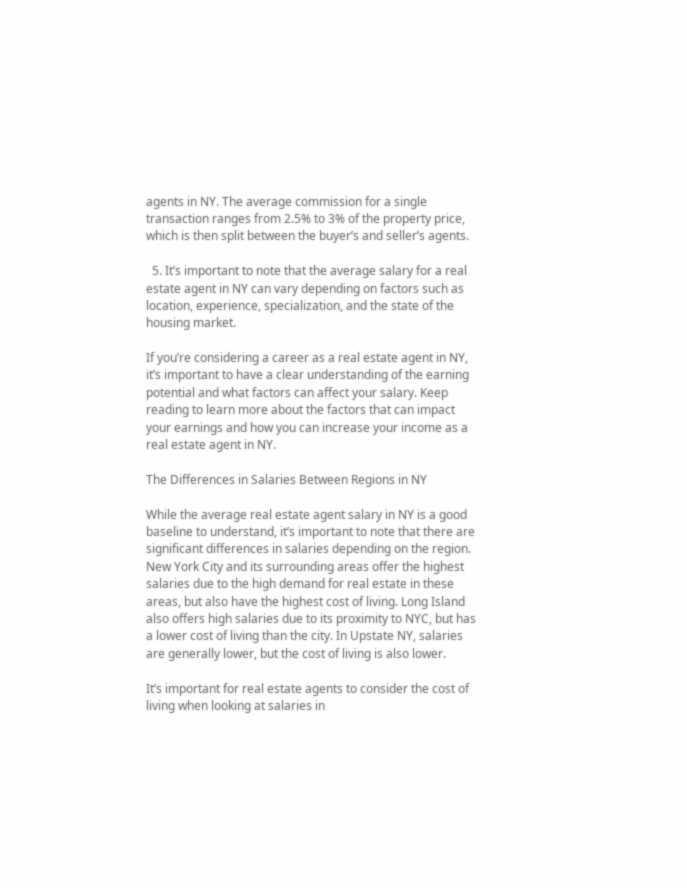agents in NY. The average commission for a single transaction ranges from 2.5% to 3% of the property price, which is then split between the buyer’s and seller’s agents.

  5. It’s important to note that the average salary for a real estate agent in NY can vary depending on factors such as location, experience, specialization, and the state of the housing market.

If you’re considering a career as a real estate agent in NY, it’s important to have a clear understanding of the earning potential and what factors can affect your salary. Keep reading to learn more about the factors that can impact your earnings and how you can increase your income as a real estate agent in NY.

The Differences in Salaries Between Regions in NY

While the average real estate agent salary in NY is a good baseline to understand, it’s important to note that there are significant differences in salaries depending on the region. New York City and its surrounding areas offer the highest salaries due to the high demand for real estate in these areas, but also have the highest cost of living. Long Island also offers high salaries due to its proximity to NYC, but has a lower cost of living than the city. In Upstate NY, salaries are generally lower, but the cost of living is also lower.

It’s important for real estate agents to consider the cost of living when looking at salaries in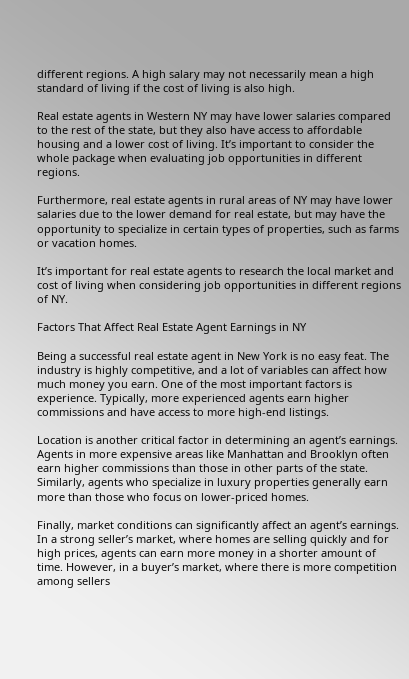different regions. A high salary may not necessarily mean a high standard of living if the cost of living is also high.

Real estate agents in Western NY may have lower salaries compared to the rest of the state, but they also have access to affordable housing and a lower cost of living. It’s important to consider the whole package when evaluating job opportunities in different regions.

Furthermore, real estate agents in rural areas of NY may have lower salaries due to the lower demand for real estate, but may have the opportunity to specialize in certain types of properties, such as farms or vacation homes.

It’s important for real estate agents to research the local market and cost of living when considering job opportunities in different regions of NY.

Factors That Affect Real Estate Agent Earnings in NY

Being a successful real estate agent in New York is no easy feat. The industry is highly competitive, and a lot of variables can affect how much money you earn. One of the most important factors is experience. Typically, more experienced agents earn higher commissions and have access to more high-end listings.

Location is another critical factor in determining an agent’s earnings. Agents in more expensive areas like Manhattan and Brooklyn often earn higher commissions than those in other parts of the state. Similarly, agents who specialize in luxury properties generally earn more than those who focus on lower-priced homes.

Finally, market conditions can significantly affect an agent’s earnings. In a strong seller’s market, where homes are selling quickly and for high prices, agents can earn more money in a shorter amount of time. However, in a buyer’s market, where there is more competition among sellers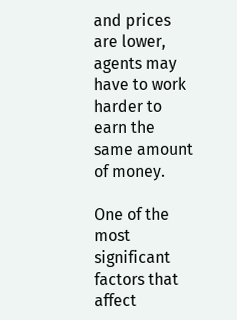and prices are lower, agents may have to work harder to earn the same amount of money.

One of the most significant factors that affect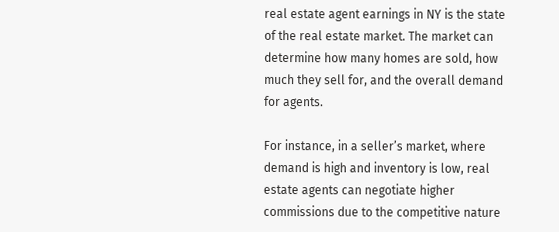real estate agent earnings in NY is the state of the real estate market. The market can determine how many homes are sold, how much they sell for, and the overall demand for agents.

For instance, in a seller’s market, where demand is high and inventory is low, real estate agents can negotiate higher commissions due to the competitive nature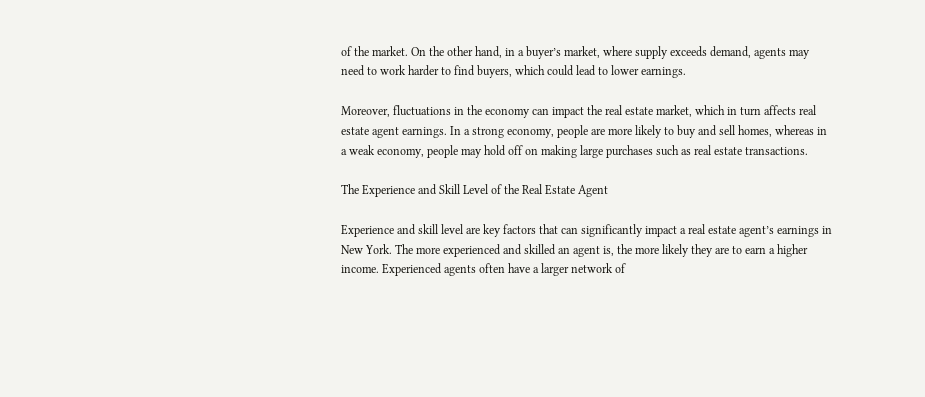of the market. On the other hand, in a buyer’s market, where supply exceeds demand, agents may need to work harder to find buyers, which could lead to lower earnings.

Moreover, fluctuations in the economy can impact the real estate market, which in turn affects real estate agent earnings. In a strong economy, people are more likely to buy and sell homes, whereas in a weak economy, people may hold off on making large purchases such as real estate transactions.

The Experience and Skill Level of the Real Estate Agent

Experience and skill level are key factors that can significantly impact a real estate agent’s earnings in New York. The more experienced and skilled an agent is, the more likely they are to earn a higher income. Experienced agents often have a larger network of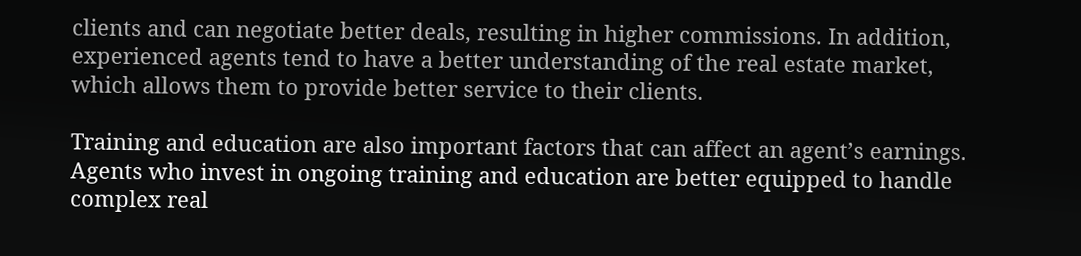clients and can negotiate better deals, resulting in higher commissions. In addition, experienced agents tend to have a better understanding of the real estate market, which allows them to provide better service to their clients.

Training and education are also important factors that can affect an agent’s earnings. Agents who invest in ongoing training and education are better equipped to handle complex real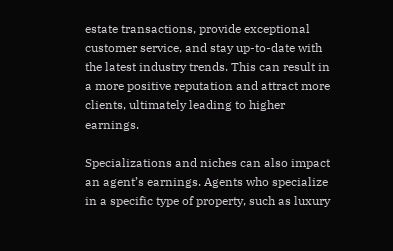estate transactions, provide exceptional customer service, and stay up-to-date with the latest industry trends. This can result in a more positive reputation and attract more clients, ultimately leading to higher earnings.

Specializations and niches can also impact an agent’s earnings. Agents who specialize in a specific type of property, such as luxury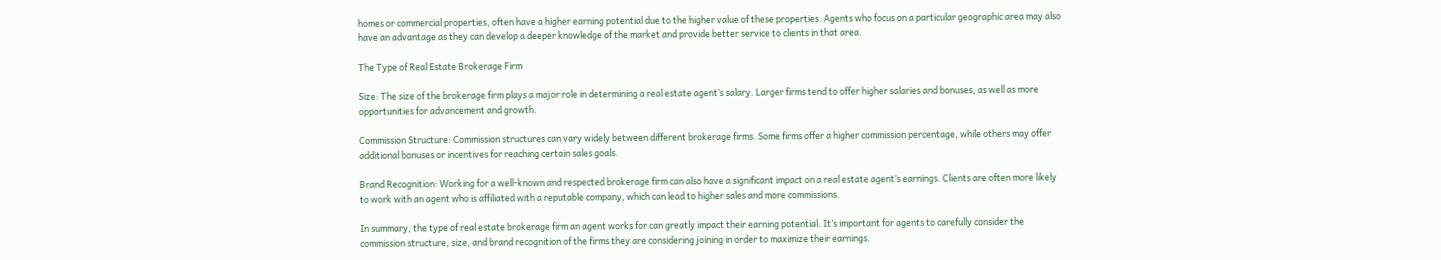homes or commercial properties, often have a higher earning potential due to the higher value of these properties. Agents who focus on a particular geographic area may also have an advantage as they can develop a deeper knowledge of the market and provide better service to clients in that area.

The Type of Real Estate Brokerage Firm

Size: The size of the brokerage firm plays a major role in determining a real estate agent’s salary. Larger firms tend to offer higher salaries and bonuses, as well as more opportunities for advancement and growth.

Commission Structure: Commission structures can vary widely between different brokerage firms. Some firms offer a higher commission percentage, while others may offer additional bonuses or incentives for reaching certain sales goals.

Brand Recognition: Working for a well-known and respected brokerage firm can also have a significant impact on a real estate agent’s earnings. Clients are often more likely to work with an agent who is affiliated with a reputable company, which can lead to higher sales and more commissions.

In summary, the type of real estate brokerage firm an agent works for can greatly impact their earning potential. It’s important for agents to carefully consider the commission structure, size, and brand recognition of the firms they are considering joining in order to maximize their earnings.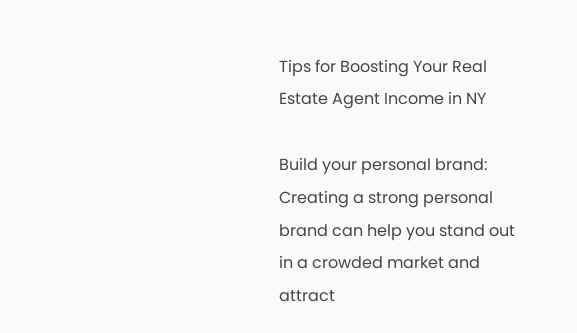Tips for Boosting Your Real Estate Agent Income in NY

Build your personal brand: Creating a strong personal brand can help you stand out in a crowded market and attract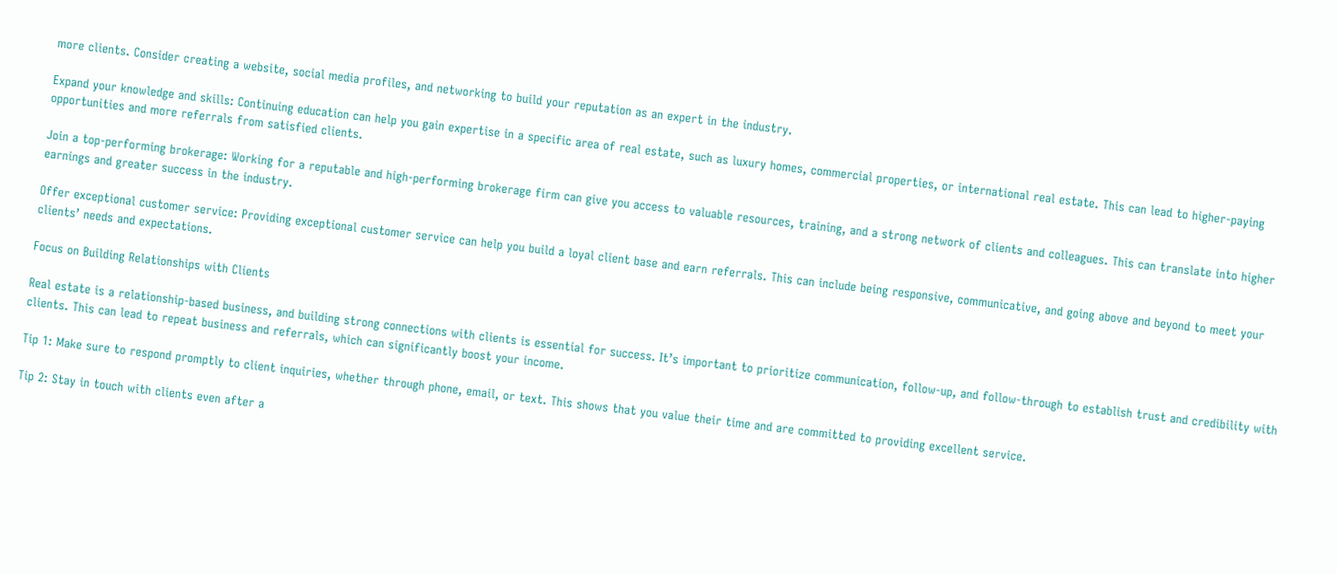more clients. Consider creating a website, social media profiles, and networking to build your reputation as an expert in the industry.

Expand your knowledge and skills: Continuing education can help you gain expertise in a specific area of real estate, such as luxury homes, commercial properties, or international real estate. This can lead to higher-paying opportunities and more referrals from satisfied clients.

Join a top-performing brokerage: Working for a reputable and high-performing brokerage firm can give you access to valuable resources, training, and a strong network of clients and colleagues. This can translate into higher earnings and greater success in the industry.

Offer exceptional customer service: Providing exceptional customer service can help you build a loyal client base and earn referrals. This can include being responsive, communicative, and going above and beyond to meet your clients’ needs and expectations.

Focus on Building Relationships with Clients

Real estate is a relationship-based business, and building strong connections with clients is essential for success. It’s important to prioritize communication, follow-up, and follow-through to establish trust and credibility with clients. This can lead to repeat business and referrals, which can significantly boost your income.

Tip 1: Make sure to respond promptly to client inquiries, whether through phone, email, or text. This shows that you value their time and are committed to providing excellent service.

Tip 2: Stay in touch with clients even after a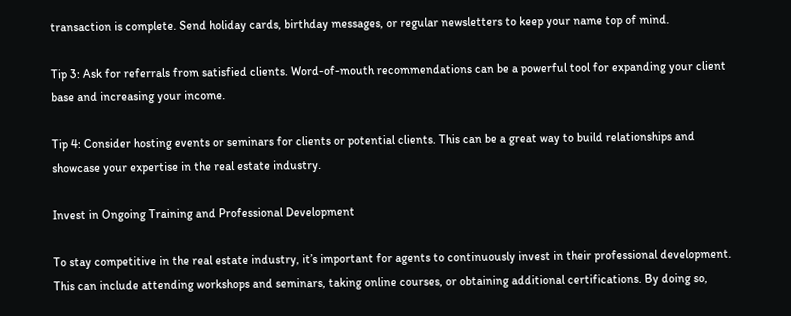transaction is complete. Send holiday cards, birthday messages, or regular newsletters to keep your name top of mind.

Tip 3: Ask for referrals from satisfied clients. Word-of-mouth recommendations can be a powerful tool for expanding your client base and increasing your income.

Tip 4: Consider hosting events or seminars for clients or potential clients. This can be a great way to build relationships and showcase your expertise in the real estate industry.

Invest in Ongoing Training and Professional Development

To stay competitive in the real estate industry, it’s important for agents to continuously invest in their professional development. This can include attending workshops and seminars, taking online courses, or obtaining additional certifications. By doing so,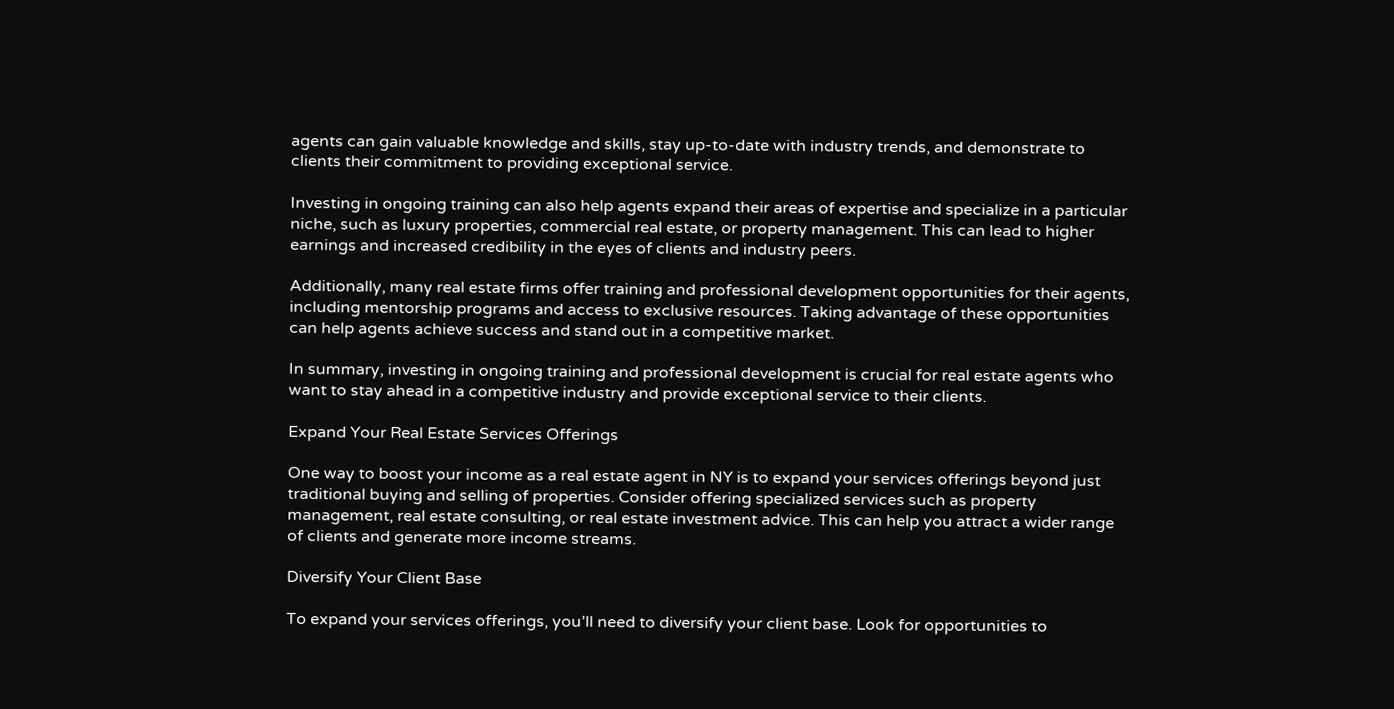agents can gain valuable knowledge and skills, stay up-to-date with industry trends, and demonstrate to clients their commitment to providing exceptional service.

Investing in ongoing training can also help agents expand their areas of expertise and specialize in a particular niche, such as luxury properties, commercial real estate, or property management. This can lead to higher earnings and increased credibility in the eyes of clients and industry peers.

Additionally, many real estate firms offer training and professional development opportunities for their agents, including mentorship programs and access to exclusive resources. Taking advantage of these opportunities can help agents achieve success and stand out in a competitive market.

In summary, investing in ongoing training and professional development is crucial for real estate agents who want to stay ahead in a competitive industry and provide exceptional service to their clients.

Expand Your Real Estate Services Offerings

One way to boost your income as a real estate agent in NY is to expand your services offerings beyond just traditional buying and selling of properties. Consider offering specialized services such as property management, real estate consulting, or real estate investment advice. This can help you attract a wider range of clients and generate more income streams.

Diversify Your Client Base

To expand your services offerings, you’ll need to diversify your client base. Look for opportunities to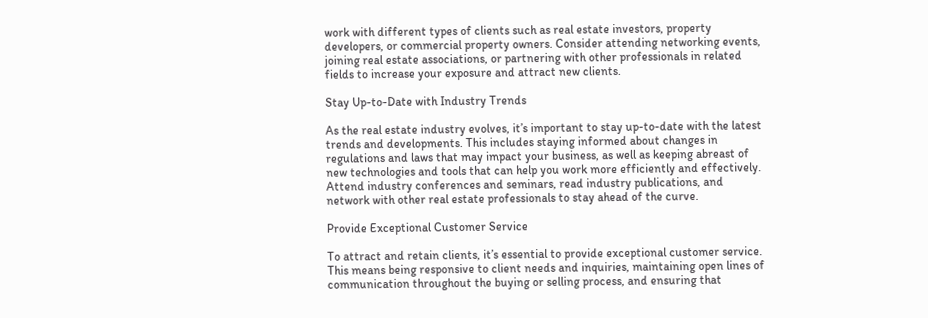work with different types of clients such as real estate investors, property developers, or commercial property owners. Consider attending networking events, joining real estate associations, or partnering with other professionals in related fields to increase your exposure and attract new clients.

Stay Up-to-Date with Industry Trends

As the real estate industry evolves, it’s important to stay up-to-date with the latest trends and developments. This includes staying informed about changes in regulations and laws that may impact your business, as well as keeping abreast of new technologies and tools that can help you work more efficiently and effectively. Attend industry conferences and seminars, read industry publications, and network with other real estate professionals to stay ahead of the curve.

Provide Exceptional Customer Service

To attract and retain clients, it’s essential to provide exceptional customer service. This means being responsive to client needs and inquiries, maintaining open lines of communication throughout the buying or selling process, and ensuring that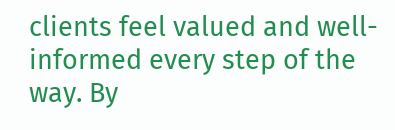clients feel valued and well-informed every step of the way. By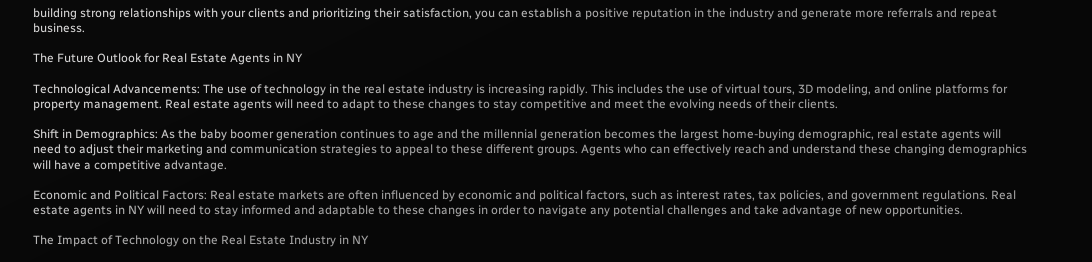building strong relationships with your clients and prioritizing their satisfaction, you can establish a positive reputation in the industry and generate more referrals and repeat business.

The Future Outlook for Real Estate Agents in NY

Technological Advancements: The use of technology in the real estate industry is increasing rapidly. This includes the use of virtual tours, 3D modeling, and online platforms for property management. Real estate agents will need to adapt to these changes to stay competitive and meet the evolving needs of their clients.

Shift in Demographics: As the baby boomer generation continues to age and the millennial generation becomes the largest home-buying demographic, real estate agents will need to adjust their marketing and communication strategies to appeal to these different groups. Agents who can effectively reach and understand these changing demographics will have a competitive advantage.

Economic and Political Factors: Real estate markets are often influenced by economic and political factors, such as interest rates, tax policies, and government regulations. Real estate agents in NY will need to stay informed and adaptable to these changes in order to navigate any potential challenges and take advantage of new opportunities.

The Impact of Technology on the Real Estate Industry in NY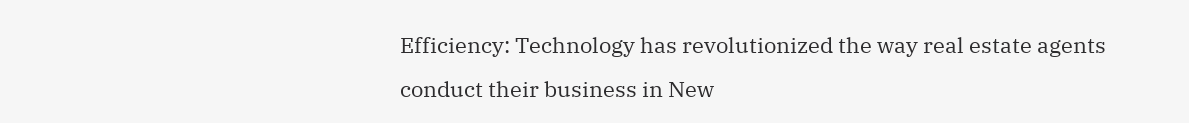Efficiency: Technology has revolutionized the way real estate agents conduct their business in New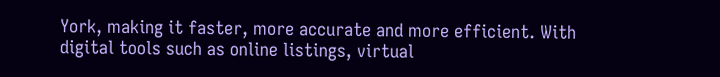York, making it faster, more accurate and more efficient. With digital tools such as online listings, virtual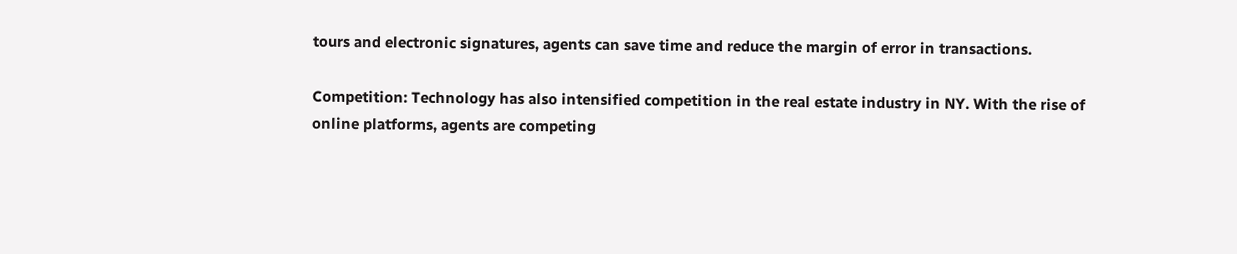tours and electronic signatures, agents can save time and reduce the margin of error in transactions.

Competition: Technology has also intensified competition in the real estate industry in NY. With the rise of online platforms, agents are competing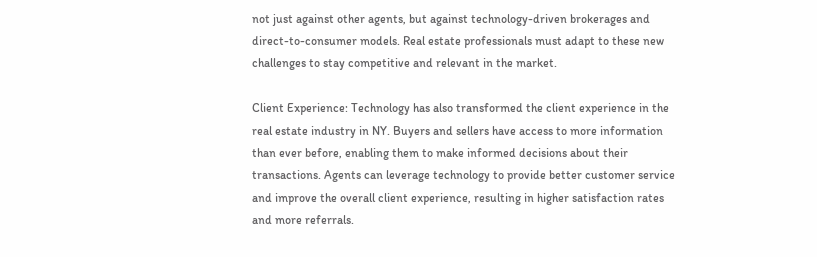not just against other agents, but against technology-driven brokerages and direct-to-consumer models. Real estate professionals must adapt to these new challenges to stay competitive and relevant in the market.

Client Experience: Technology has also transformed the client experience in the real estate industry in NY. Buyers and sellers have access to more information than ever before, enabling them to make informed decisions about their transactions. Agents can leverage technology to provide better customer service and improve the overall client experience, resulting in higher satisfaction rates and more referrals.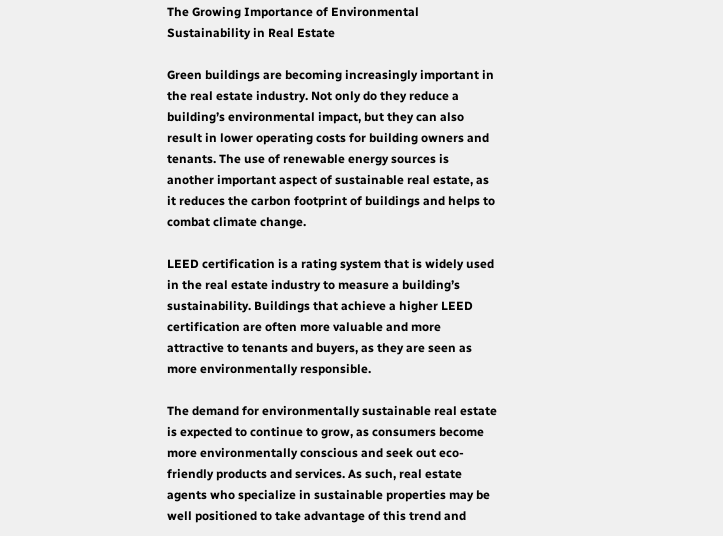The Growing Importance of Environmental Sustainability in Real Estate

Green buildings are becoming increasingly important in the real estate industry. Not only do they reduce a building’s environmental impact, but they can also result in lower operating costs for building owners and tenants. The use of renewable energy sources is another important aspect of sustainable real estate, as it reduces the carbon footprint of buildings and helps to combat climate change.

LEED certification is a rating system that is widely used in the real estate industry to measure a building’s sustainability. Buildings that achieve a higher LEED certification are often more valuable and more attractive to tenants and buyers, as they are seen as more environmentally responsible.

The demand for environmentally sustainable real estate is expected to continue to grow, as consumers become more environmentally conscious and seek out eco-friendly products and services. As such, real estate agents who specialize in sustainable properties may be well positioned to take advantage of this trend and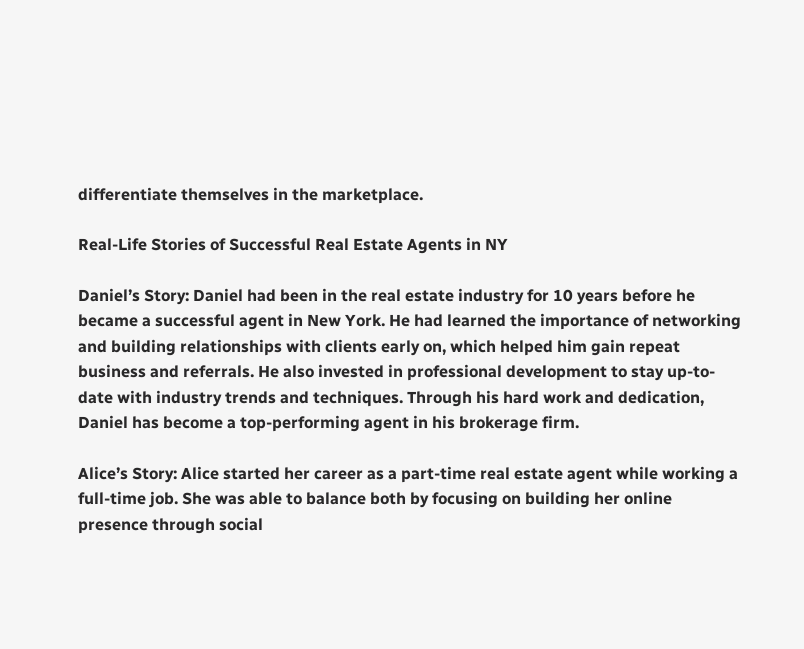differentiate themselves in the marketplace.

Real-Life Stories of Successful Real Estate Agents in NY

Daniel’s Story: Daniel had been in the real estate industry for 10 years before he became a successful agent in New York. He had learned the importance of networking and building relationships with clients early on, which helped him gain repeat business and referrals. He also invested in professional development to stay up-to-date with industry trends and techniques. Through his hard work and dedication, Daniel has become a top-performing agent in his brokerage firm.

Alice’s Story: Alice started her career as a part-time real estate agent while working a full-time job. She was able to balance both by focusing on building her online presence through social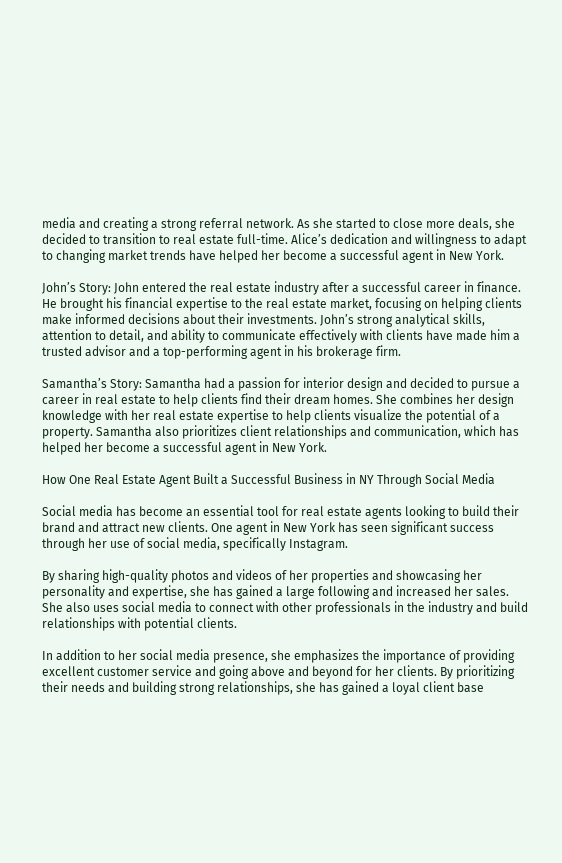media and creating a strong referral network. As she started to close more deals, she decided to transition to real estate full-time. Alice’s dedication and willingness to adapt to changing market trends have helped her become a successful agent in New York.

John’s Story: John entered the real estate industry after a successful career in finance. He brought his financial expertise to the real estate market, focusing on helping clients make informed decisions about their investments. John’s strong analytical skills, attention to detail, and ability to communicate effectively with clients have made him a trusted advisor and a top-performing agent in his brokerage firm.

Samantha’s Story: Samantha had a passion for interior design and decided to pursue a career in real estate to help clients find their dream homes. She combines her design knowledge with her real estate expertise to help clients visualize the potential of a property. Samantha also prioritizes client relationships and communication, which has helped her become a successful agent in New York.

How One Real Estate Agent Built a Successful Business in NY Through Social Media

Social media has become an essential tool for real estate agents looking to build their brand and attract new clients. One agent in New York has seen significant success through her use of social media, specifically Instagram.

By sharing high-quality photos and videos of her properties and showcasing her personality and expertise, she has gained a large following and increased her sales. She also uses social media to connect with other professionals in the industry and build relationships with potential clients.

In addition to her social media presence, she emphasizes the importance of providing excellent customer service and going above and beyond for her clients. By prioritizing their needs and building strong relationships, she has gained a loyal client base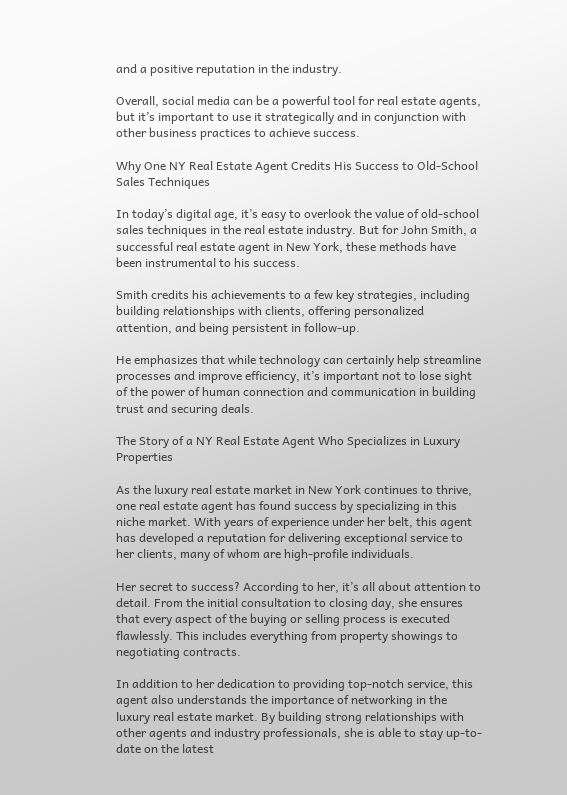and a positive reputation in the industry.

Overall, social media can be a powerful tool for real estate agents, but it’s important to use it strategically and in conjunction with other business practices to achieve success.

Why One NY Real Estate Agent Credits His Success to Old-School Sales Techniques

In today’s digital age, it’s easy to overlook the value of old-school sales techniques in the real estate industry. But for John Smith, a successful real estate agent in New York, these methods have been instrumental to his success.

Smith credits his achievements to a few key strategies, including building relationships with clients, offering personalized attention, and being persistent in follow-up.

He emphasizes that while technology can certainly help streamline processes and improve efficiency, it’s important not to lose sight of the power of human connection and communication in building trust and securing deals.

The Story of a NY Real Estate Agent Who Specializes in Luxury Properties

As the luxury real estate market in New York continues to thrive, one real estate agent has found success by specializing in this niche market. With years of experience under her belt, this agent has developed a reputation for delivering exceptional service to her clients, many of whom are high-profile individuals.

Her secret to success? According to her, it’s all about attention to detail. From the initial consultation to closing day, she ensures that every aspect of the buying or selling process is executed flawlessly. This includes everything from property showings to negotiating contracts.

In addition to her dedication to providing top-notch service, this agent also understands the importance of networking in the luxury real estate market. By building strong relationships with other agents and industry professionals, she is able to stay up-to-date on the latest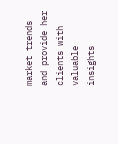market trends and provide her clients with valuable insights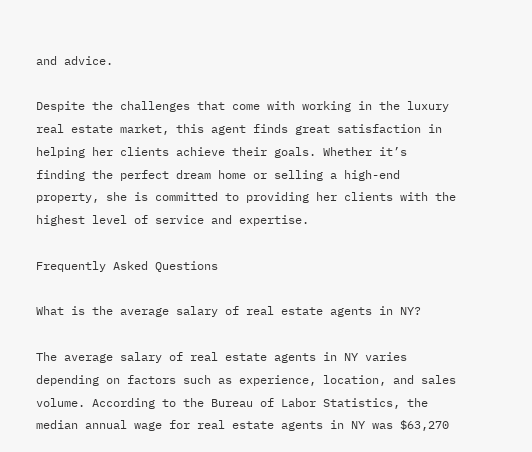and advice.

Despite the challenges that come with working in the luxury real estate market, this agent finds great satisfaction in helping her clients achieve their goals. Whether it’s finding the perfect dream home or selling a high-end property, she is committed to providing her clients with the highest level of service and expertise.

Frequently Asked Questions

What is the average salary of real estate agents in NY?

The average salary of real estate agents in NY varies depending on factors such as experience, location, and sales volume. According to the Bureau of Labor Statistics, the median annual wage for real estate agents in NY was $63,270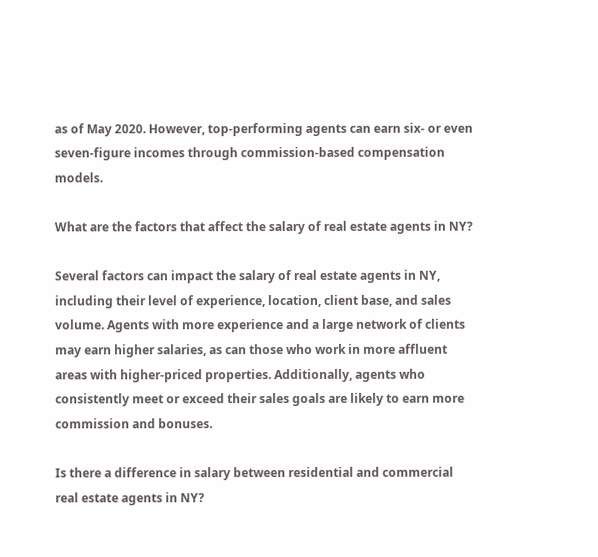as of May 2020. However, top-performing agents can earn six- or even seven-figure incomes through commission-based compensation models.

What are the factors that affect the salary of real estate agents in NY?

Several factors can impact the salary of real estate agents in NY, including their level of experience, location, client base, and sales volume. Agents with more experience and a large network of clients may earn higher salaries, as can those who work in more affluent areas with higher-priced properties. Additionally, agents who consistently meet or exceed their sales goals are likely to earn more commission and bonuses.

Is there a difference in salary between residential and commercial real estate agents in NY?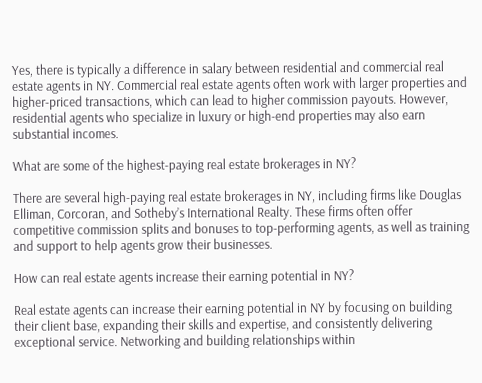Yes, there is typically a difference in salary between residential and commercial real estate agents in NY. Commercial real estate agents often work with larger properties and higher-priced transactions, which can lead to higher commission payouts. However, residential agents who specialize in luxury or high-end properties may also earn substantial incomes.

What are some of the highest-paying real estate brokerages in NY?

There are several high-paying real estate brokerages in NY, including firms like Douglas Elliman, Corcoran, and Sotheby’s International Realty. These firms often offer competitive commission splits and bonuses to top-performing agents, as well as training and support to help agents grow their businesses.

How can real estate agents increase their earning potential in NY?

Real estate agents can increase their earning potential in NY by focusing on building their client base, expanding their skills and expertise, and consistently delivering exceptional service. Networking and building relationships within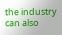the industry can also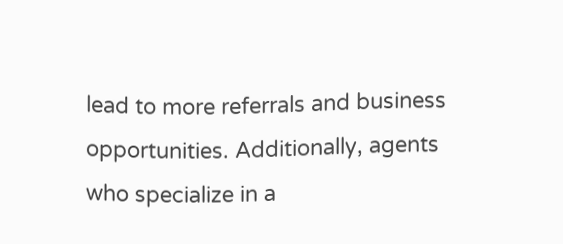lead to more referrals and business opportunities. Additionally, agents who specialize in a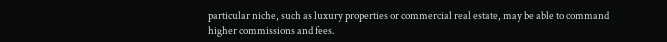particular niche, such as luxury properties or commercial real estate, may be able to command higher commissions and fees.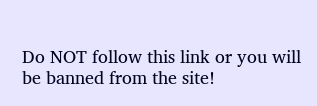Do NOT follow this link or you will be banned from the site!